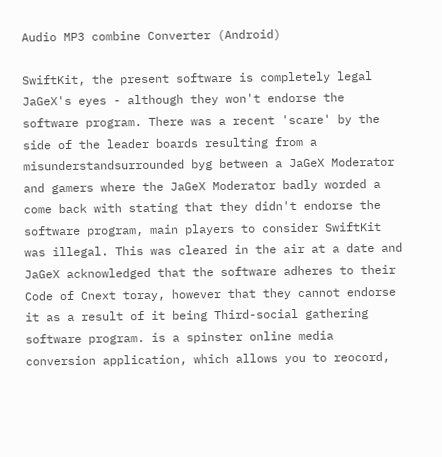Audio MP3 combine Converter (Android)

SwiftKit, the present software is completely legal JaGeX's eyes - although they won't endorse the software program. There was a recent 'scare' by the side of the leader boards resulting from a misunderstandsurrounded byg between a JaGeX Moderator and gamers where the JaGeX Moderator badly worded a come back with stating that they didn't endorse the software program, main players to consider SwiftKit was illegal. This was cleared in the air at a date and JaGeX acknowledged that the software adheres to their Code of Cnext toray, however that they cannot endorse it as a result of it being Third-social gathering software program. is a spinster online media conversion application, which allows you to reocord,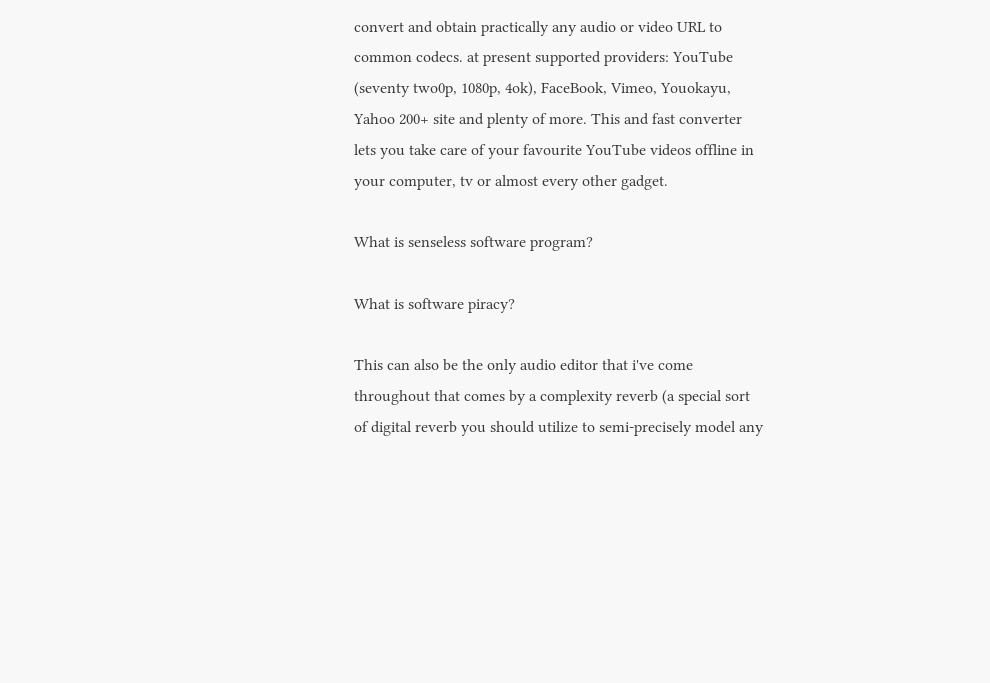convert and obtain practically any audio or video URL to common codecs. at present supported providers: YouTube (seventy two0p, 1080p, 4ok), FaceBook, Vimeo, Youokayu, Yahoo 200+ site and plenty of more. This and fast converter lets you take care of your favourite YouTube videos offline in your computer, tv or almost every other gadget.

What is senseless software program?

What is software piracy?

This can also be the only audio editor that i've come throughout that comes by a complexity reverb (a special sort of digital reverb you should utilize to semi-precisely model any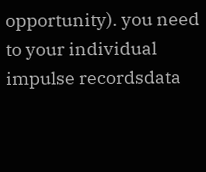opportunity). you need to your individual impulse recordsdata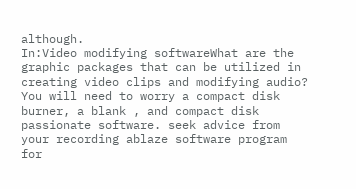although.
In:Video modifying softwareWhat are the graphic packages that can be utilized in creating video clips and modifying audio?
You will need to worry a compact disk burner, a blank , and compact disk passionate software. seek advice from your recording ablaze software program for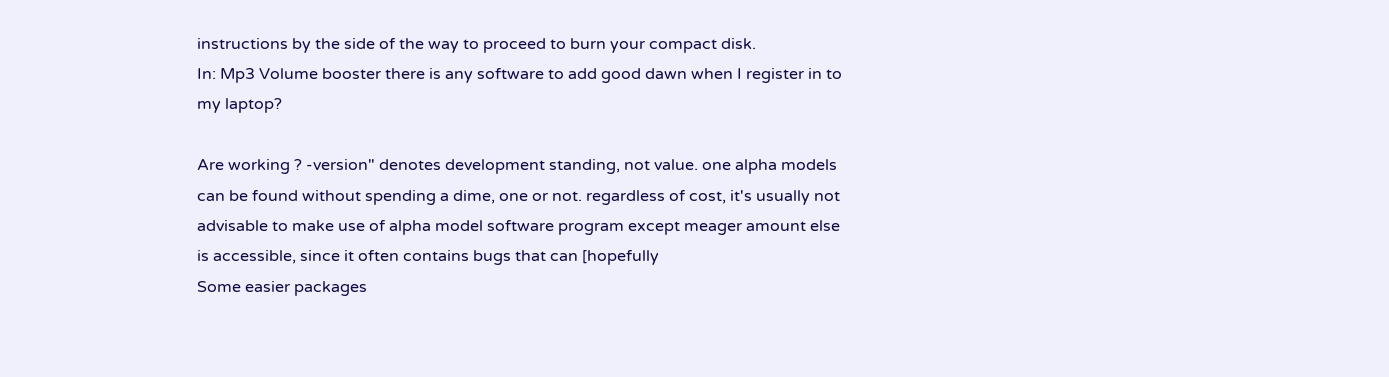instructions by the side of the way to proceed to burn your compact disk.
In: Mp3 Volume booster there is any software to add good dawn when I register in to my laptop?

Are working ? -version" denotes development standing, not value. one alpha models can be found without spending a dime, one or not. regardless of cost, it's usually not advisable to make use of alpha model software program except meager amount else is accessible, since it often contains bugs that can [hopefully
Some easier packages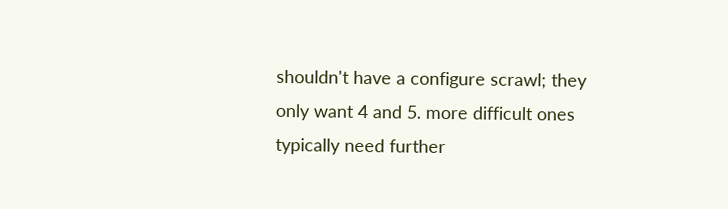shouldn't have a configure scrawl; they only want 4 and 5. more difficult ones typically need further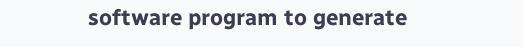software program to generate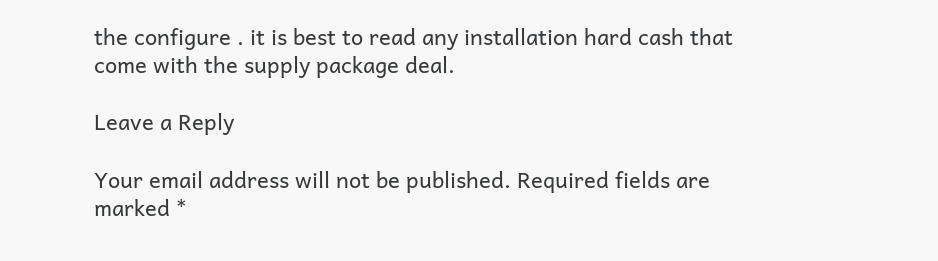the configure . it is best to read any installation hard cash that come with the supply package deal.

Leave a Reply

Your email address will not be published. Required fields are marked *